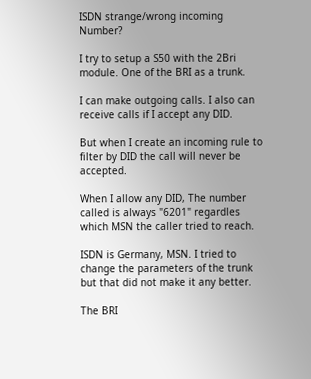ISDN strange/wrong incoming Number?

I try to setup a S50 with the 2Bri module. One of the BRI as a trunk.

I can make outgoing calls. I also can receive calls if I accept any DID.

But when I create an incoming rule to filter by DID the call will never be accepted.

When I allow any DID, The number called is always "6201" regardles which MSN the caller tried to reach.

ISDN is Germany, MSN. I tried to change the parameters of the trunk but that did not make it any better.

The BRI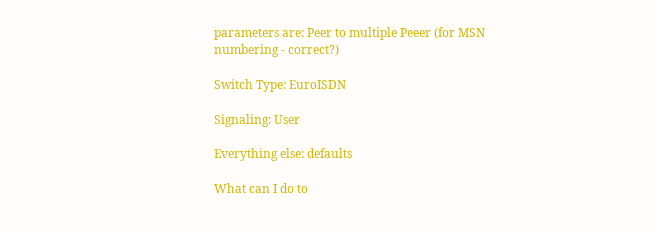parameters are: Peer to multiple Peeer (for MSN numbering - correct?)

Switch Type: EuroISDN

Signaling: User

Everything else: defaults

What can I do to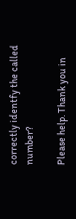correctly identfy the called number?

Please help. Thank you in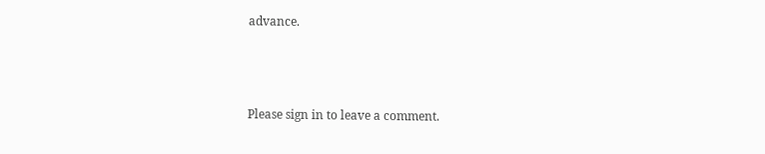advance.



Please sign in to leave a comment.